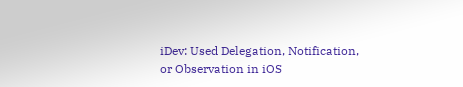iDev: Used Delegation, Notification, or Observation in iOS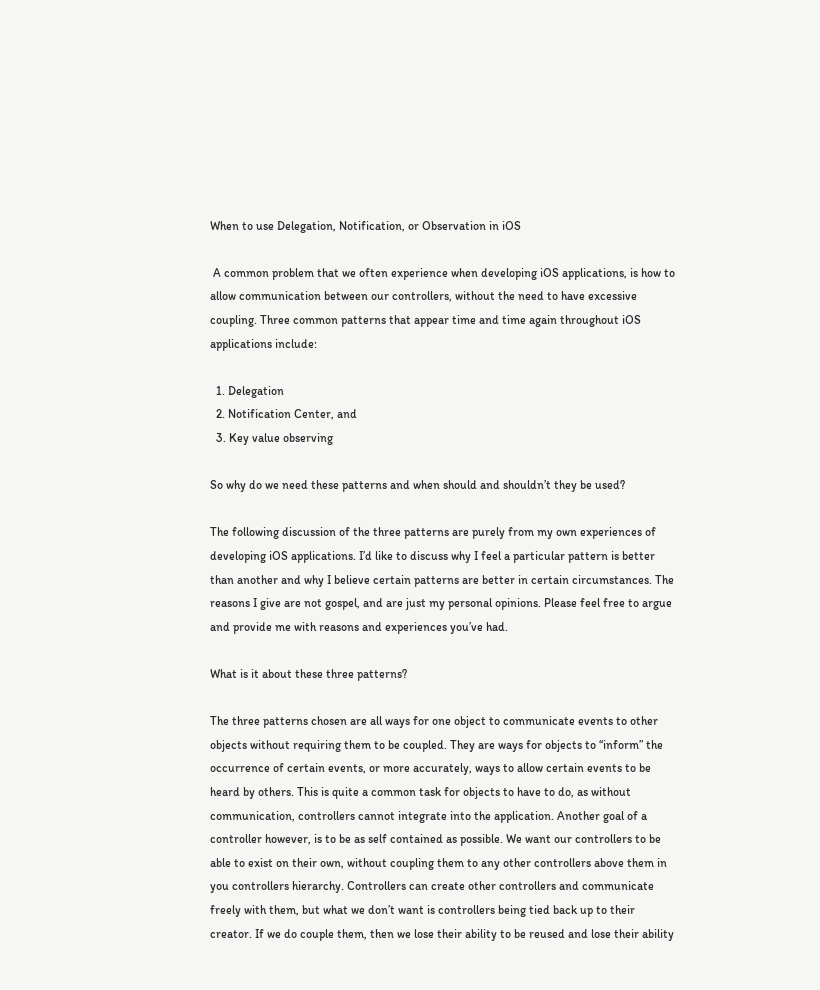When to use Delegation, Notification, or Observation in iOS

 A common problem that we often experience when developing iOS applications, is how to allow communication between our controllers, without the need to have excessive coupling. Three common patterns that appear time and time again throughout iOS applications include:

  1. Delegation
  2. Notification Center, and
  3. Key value observing

So why do we need these patterns and when should and shouldn’t they be used?

The following discussion of the three patterns are purely from my own experiences of developing iOS applications. I’d like to discuss why I feel a particular pattern is better than another and why I believe certain patterns are better in certain circumstances. The reasons I give are not gospel, and are just my personal opinions. Please feel free to argue and provide me with reasons and experiences you’ve had.

What is it about these three patterns?

The three patterns chosen are all ways for one object to communicate events to other objects without requiring them to be coupled. They are ways for objects to “inform” the occurrence of certain events, or more accurately, ways to allow certain events to be heard by others. This is quite a common task for objects to have to do, as without communication, controllers cannot integrate into the application. Another goal of a controller however, is to be as self contained as possible. We want our controllers to be able to exist on their own, without coupling them to any other controllers above them in you controllers hierarchy. Controllers can create other controllers and communicate freely with them, but what we don’t want is controllers being tied back up to their creator. If we do couple them, then we lose their ability to be reused and lose their ability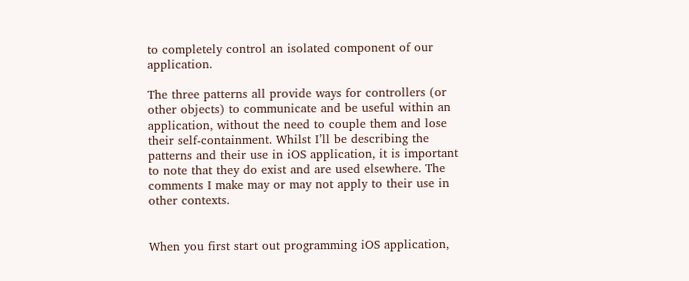to completely control an isolated component of our application.

The three patterns all provide ways for controllers (or other objects) to communicate and be useful within an application, without the need to couple them and lose their self-containment. Whilst I’ll be describing the patterns and their use in iOS application, it is important to note that they do exist and are used elsewhere. The comments I make may or may not apply to their use in other contexts.


When you first start out programming iOS application,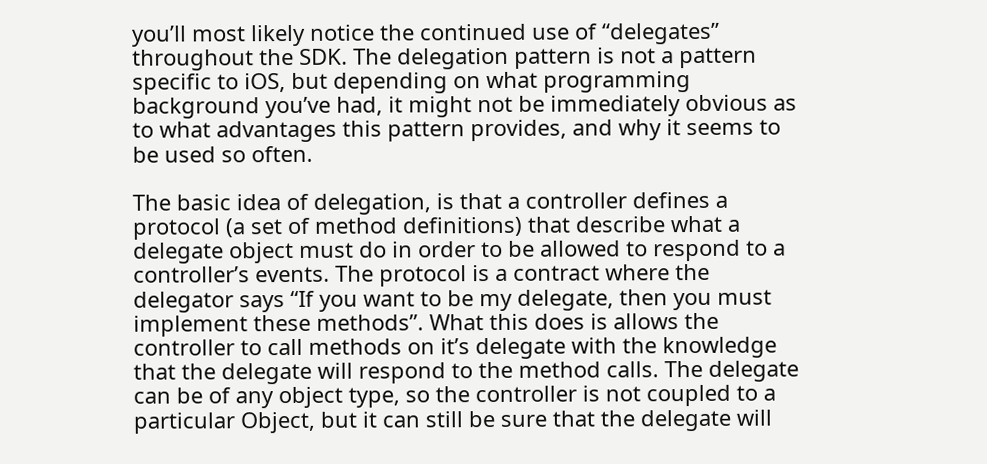you’ll most likely notice the continued use of “delegates” throughout the SDK. The delegation pattern is not a pattern specific to iOS, but depending on what programming background you’ve had, it might not be immediately obvious as to what advantages this pattern provides, and why it seems to be used so often.

The basic idea of delegation, is that a controller defines a protocol (a set of method definitions) that describe what a delegate object must do in order to be allowed to respond to a controller’s events. The protocol is a contract where the delegator says “If you want to be my delegate, then you must implement these methods”. What this does is allows the controller to call methods on it’s delegate with the knowledge that the delegate will respond to the method calls. The delegate can be of any object type, so the controller is not coupled to a particular Object, but it can still be sure that the delegate will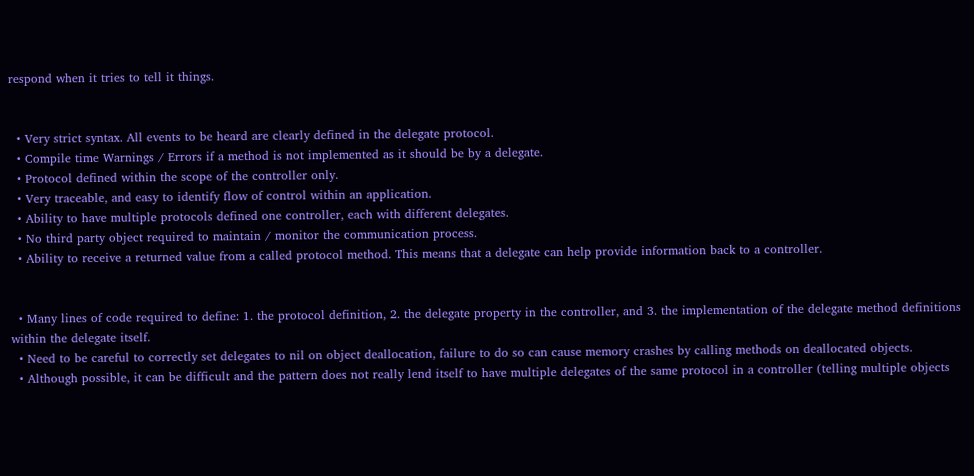respond when it tries to tell it things.


  • Very strict syntax. All events to be heard are clearly defined in the delegate protocol.
  • Compile time Warnings / Errors if a method is not implemented as it should be by a delegate.
  • Protocol defined within the scope of the controller only.
  • Very traceable, and easy to identify flow of control within an application.
  • Ability to have multiple protocols defined one controller, each with different delegates.
  • No third party object required to maintain / monitor the communication process.
  • Ability to receive a returned value from a called protocol method. This means that a delegate can help provide information back to a controller.


  • Many lines of code required to define: 1. the protocol definition, 2. the delegate property in the controller, and 3. the implementation of the delegate method definitions within the delegate itself.
  • Need to be careful to correctly set delegates to nil on object deallocation, failure to do so can cause memory crashes by calling methods on deallocated objects.
  • Although possible, it can be difficult and the pattern does not really lend itself to have multiple delegates of the same protocol in a controller (telling multiple objects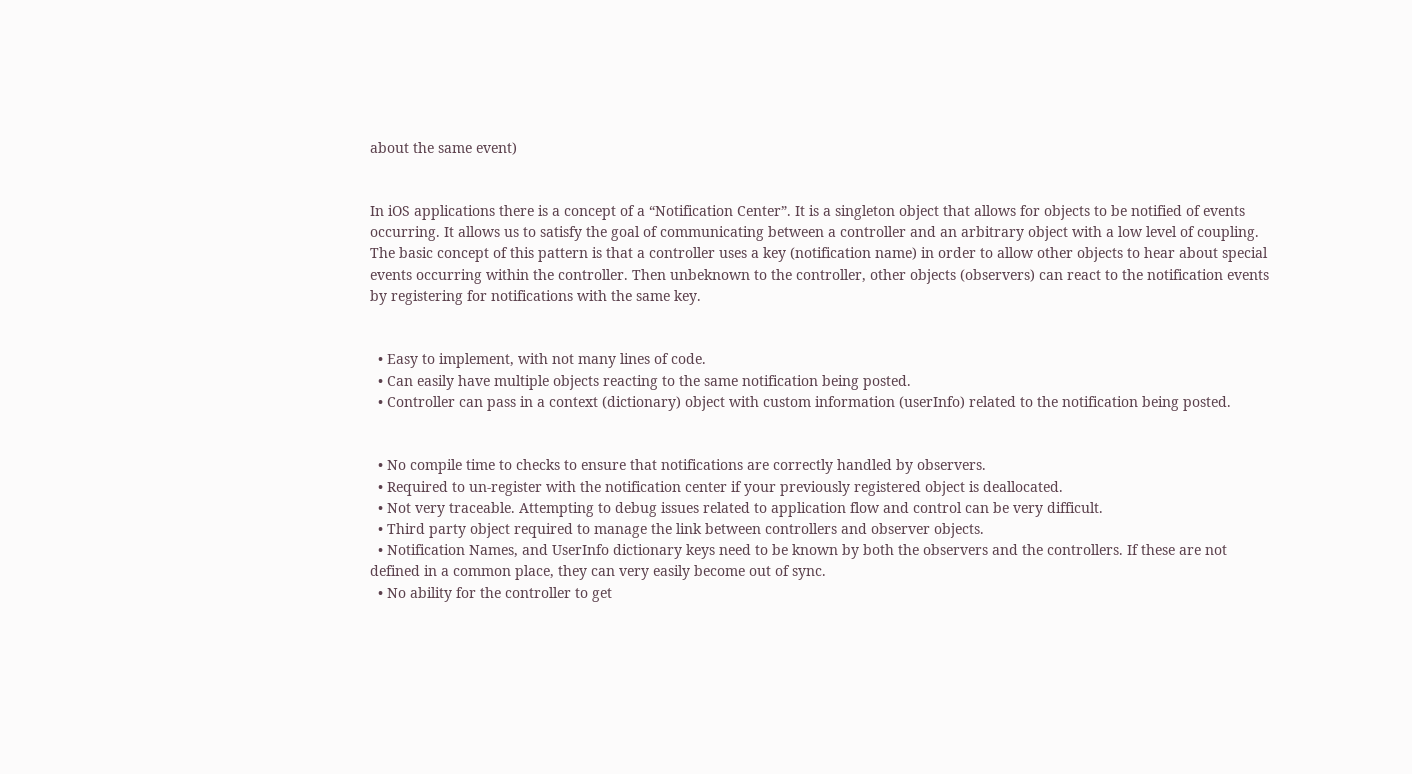about the same event)


In iOS applications there is a concept of a “Notification Center”. It is a singleton object that allows for objects to be notified of events occurring. It allows us to satisfy the goal of communicating between a controller and an arbitrary object with a low level of coupling. The basic concept of this pattern is that a controller uses a key (notification name) in order to allow other objects to hear about special events occurring within the controller. Then unbeknown to the controller, other objects (observers) can react to the notification events by registering for notifications with the same key.


  • Easy to implement, with not many lines of code.
  • Can easily have multiple objects reacting to the same notification being posted.
  • Controller can pass in a context (dictionary) object with custom information (userInfo) related to the notification being posted.


  • No compile time to checks to ensure that notifications are correctly handled by observers.
  • Required to un-register with the notification center if your previously registered object is deallocated.
  • Not very traceable. Attempting to debug issues related to application flow and control can be very difficult.
  • Third party object required to manage the link between controllers and observer objects.
  • Notification Names, and UserInfo dictionary keys need to be known by both the observers and the controllers. If these are not defined in a common place, they can very easily become out of sync.
  • No ability for the controller to get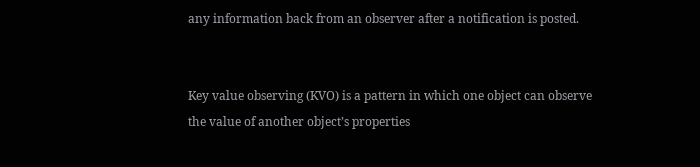any information back from an observer after a notification is posted.


Key value observing (KVO) is a pattern in which one object can observe the value of another object’s properties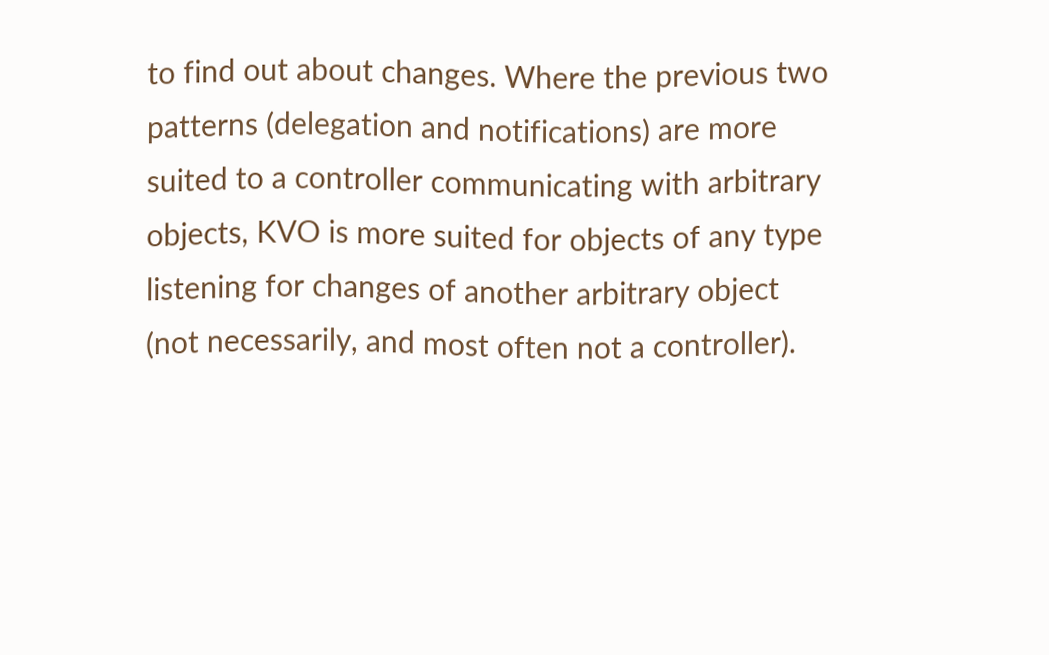to find out about changes. Where the previous two patterns (delegation and notifications) are more suited to a controller communicating with arbitrary objects, KVO is more suited for objects of any type listening for changes of another arbitrary object (not necessarily, and most often not a controller).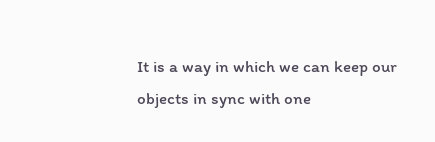It is a way in which we can keep our objects in sync with one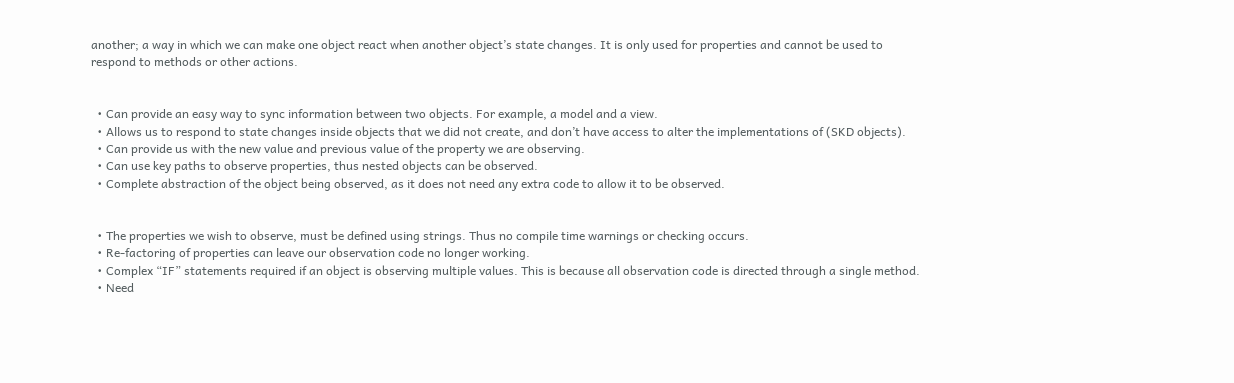another; a way in which we can make one object react when another object’s state changes. It is only used for properties and cannot be used to respond to methods or other actions.


  • Can provide an easy way to sync information between two objects. For example, a model and a view.
  • Allows us to respond to state changes inside objects that we did not create, and don’t have access to alter the implementations of (SKD objects).
  • Can provide us with the new value and previous value of the property we are observing.
  • Can use key paths to observe properties, thus nested objects can be observed.
  • Complete abstraction of the object being observed, as it does not need any extra code to allow it to be observed.


  • The properties we wish to observe, must be defined using strings. Thus no compile time warnings or checking occurs.
  • Re-factoring of properties can leave our observation code no longer working.
  • Complex “IF” statements required if an object is observing multiple values. This is because all observation code is directed through a single method.
  • Need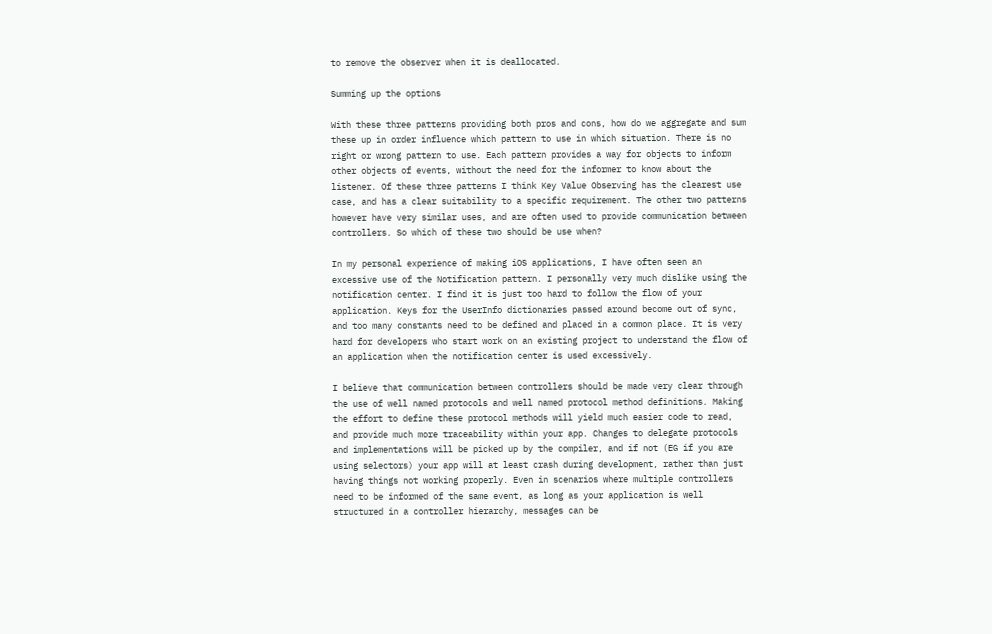to remove the observer when it is deallocated.

Summing up the options

With these three patterns providing both pros and cons, how do we aggregate and sum these up in order influence which pattern to use in which situation. There is no right or wrong pattern to use. Each pattern provides a way for objects to inform other objects of events, without the need for the informer to know about the listener. Of these three patterns I think Key Value Observing has the clearest use case, and has a clear suitability to a specific requirement. The other two patterns however have very similar uses, and are often used to provide communication between controllers. So which of these two should be use when?

In my personal experience of making iOS applications, I have often seen an excessive use of the Notification pattern. I personally very much dislike using the notification center. I find it is just too hard to follow the flow of your application. Keys for the UserInfo dictionaries passed around become out of sync, and too many constants need to be defined and placed in a common place. It is very hard for developers who start work on an existing project to understand the flow of an application when the notification center is used excessively.

I believe that communication between controllers should be made very clear through the use of well named protocols and well named protocol method definitions. Making the effort to define these protocol methods will yield much easier code to read, and provide much more traceability within your app. Changes to delegate protocols and implementations will be picked up by the compiler, and if not (EG if you are using selectors) your app will at least crash during development, rather than just having things not working properly. Even in scenarios where multiple controllers need to be informed of the same event, as long as your application is well structured in a controller hierarchy, messages can be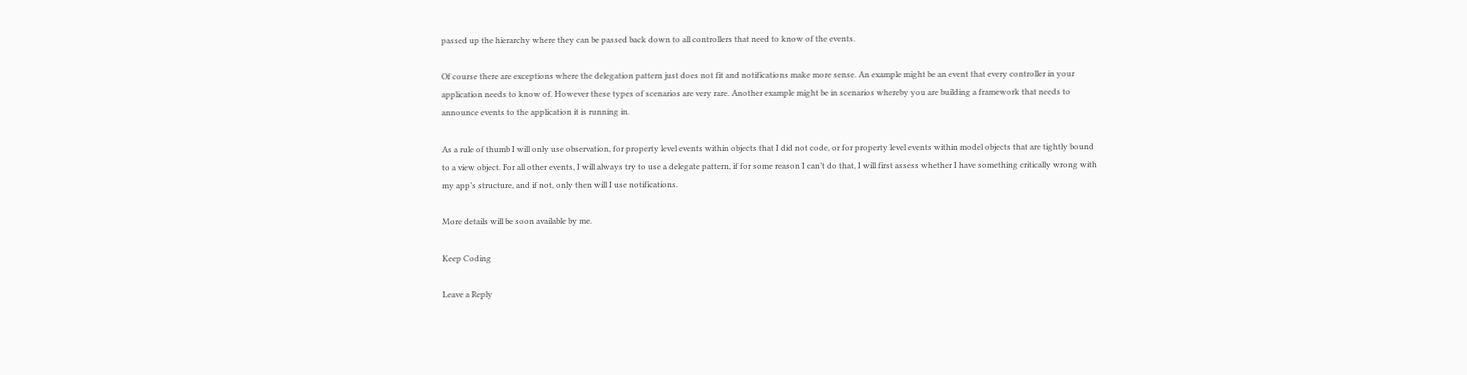passed up the hierarchy where they can be passed back down to all controllers that need to know of the events.

Of course there are exceptions where the delegation pattern just does not fit and notifications make more sense. An example might be an event that every controller in your application needs to know of. However these types of scenarios are very rare. Another example might be in scenarios whereby you are building a framework that needs to announce events to the application it is running in.

As a rule of thumb I will only use observation, for property level events within objects that I did not code, or for property level events within model objects that are tightly bound to a view object. For all other events, I will always try to use a delegate pattern, if for some reason I can’t do that, I will first assess whether I have something critically wrong with my app’s structure, and if not, only then will I use notifications.

More details will be soon available by me.

Keep Coding

Leave a Reply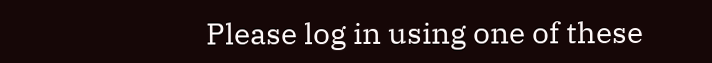Please log in using one of these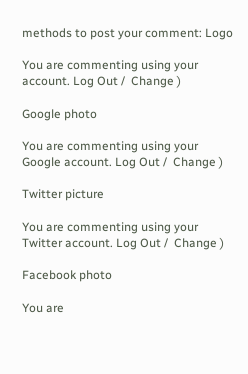methods to post your comment: Logo

You are commenting using your account. Log Out /  Change )

Google photo

You are commenting using your Google account. Log Out /  Change )

Twitter picture

You are commenting using your Twitter account. Log Out /  Change )

Facebook photo

You are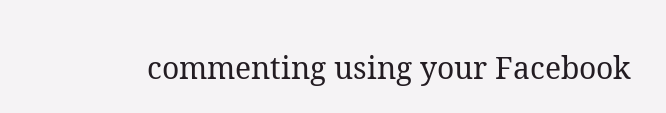commenting using your Facebook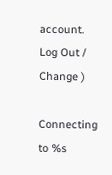account. Log Out /  Change )

Connecting to %s